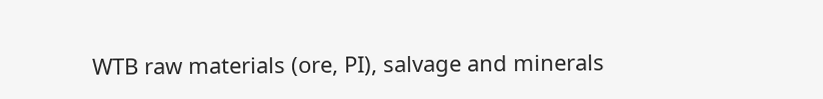WTB raw materials (ore, PI), salvage and minerals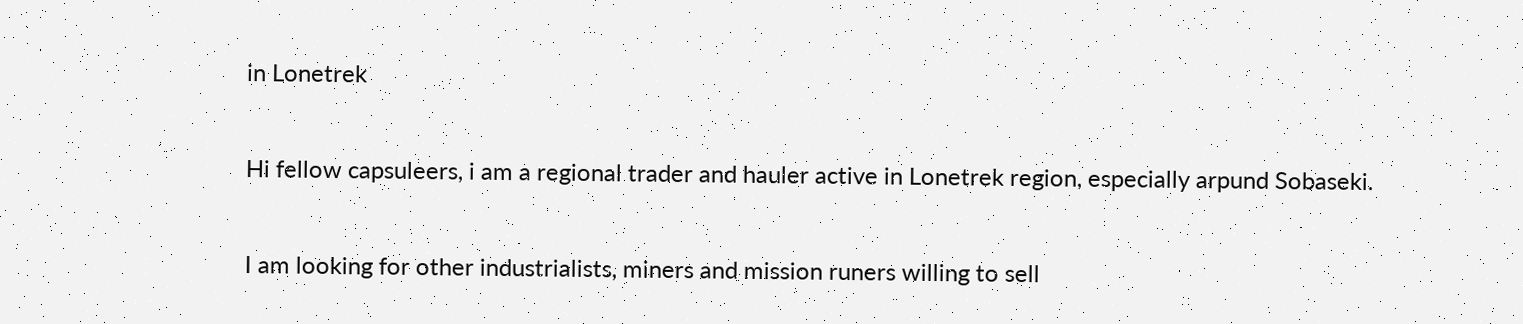in Lonetrek

Hi fellow capsuleers, i am a regional trader and hauler active in Lonetrek region, especially arpund Sobaseki.

I am looking for other industrialists, miners and mission runers willing to sell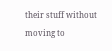their stuff without moving to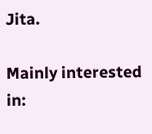Jita.

Mainly interested in: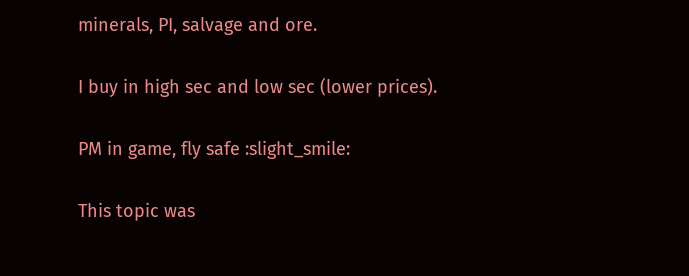minerals, PI, salvage and ore.

I buy in high sec and low sec (lower prices).

PM in game, fly safe :slight_smile:

This topic was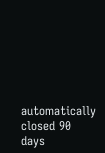automatically closed 90 days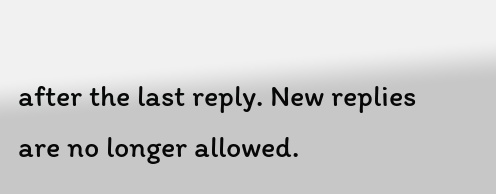after the last reply. New replies are no longer allowed.